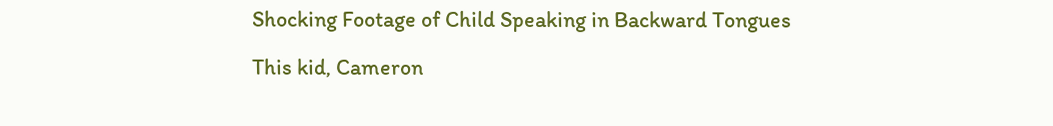Shocking Footage of Child Speaking in Backward Tongues

This kid, Cameron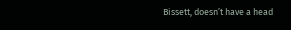Bissett, doesn’t have a head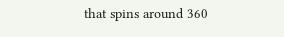that spins around 360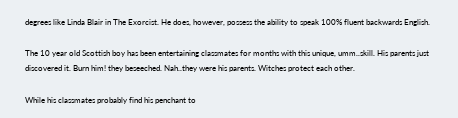degrees like Linda Blair in The Exorcist. He does, however, possess the ability to speak 100% fluent backwards English.

The 10 year old Scottish boy has been entertaining classmates for months with this unique, umm..skill. His parents just discovered it. Burn him! they beseeched. Nah..they were his parents. Witches protect each other.

While his classmates probably find his penchant to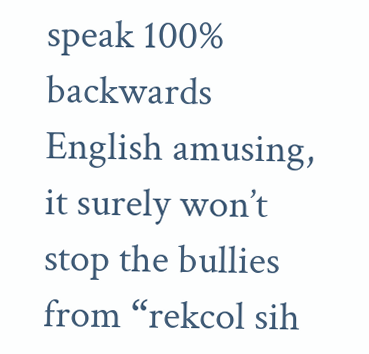speak 100% backwards English amusing, it surely won’t stop the bullies from “rekcol sih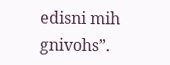edisni mih gnivohs”.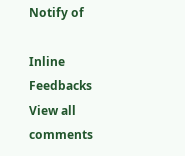Notify of

Inline Feedbacks
View all comments